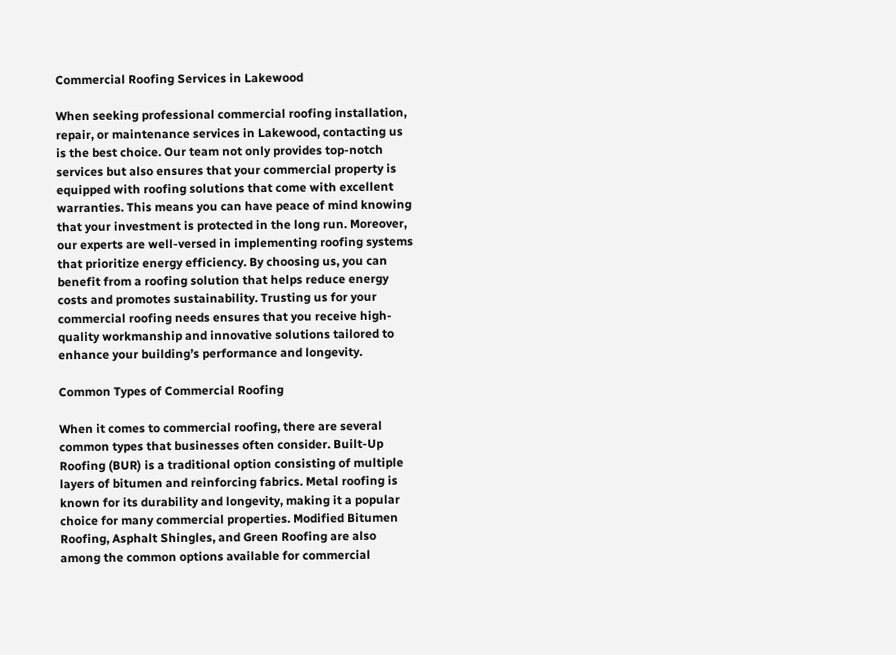Commercial Roofing Services in Lakewood

When seeking professional commercial roofing installation, repair, or maintenance services in Lakewood, contacting us is the best choice. Our team not only provides top-notch services but also ensures that your commercial property is equipped with roofing solutions that come with excellent warranties. This means you can have peace of mind knowing that your investment is protected in the long run. Moreover, our experts are well-versed in implementing roofing systems that prioritize energy efficiency. By choosing us, you can benefit from a roofing solution that helps reduce energy costs and promotes sustainability. Trusting us for your commercial roofing needs ensures that you receive high-quality workmanship and innovative solutions tailored to enhance your building’s performance and longevity.

Common Types of Commercial Roofing

When it comes to commercial roofing, there are several common types that businesses often consider. Built-Up Roofing (BUR) is a traditional option consisting of multiple layers of bitumen and reinforcing fabrics. Metal roofing is known for its durability and longevity, making it a popular choice for many commercial properties. Modified Bitumen Roofing, Asphalt Shingles, and Green Roofing are also among the common options available for commercial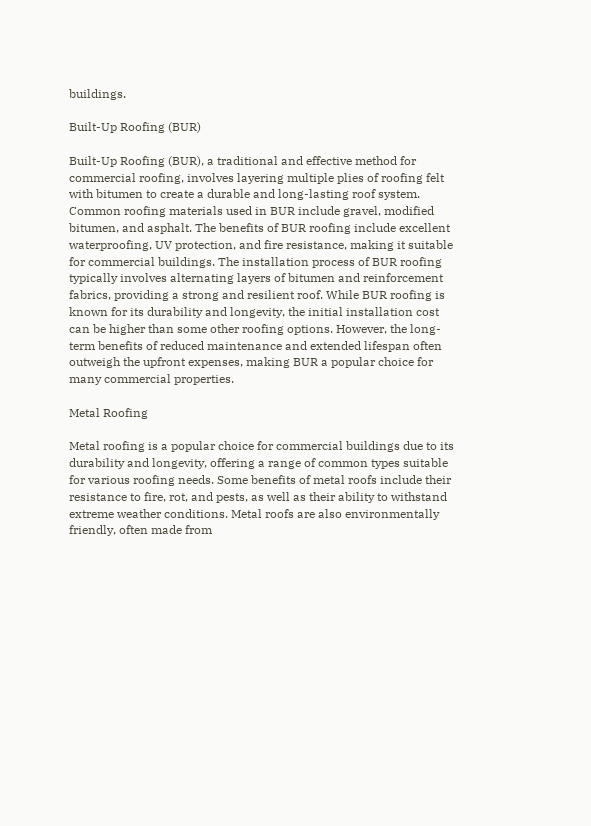buildings.

Built-Up Roofing (BUR)

Built-Up Roofing (BUR), a traditional and effective method for commercial roofing, involves layering multiple plies of roofing felt with bitumen to create a durable and long-lasting roof system. Common roofing materials used in BUR include gravel, modified bitumen, and asphalt. The benefits of BUR roofing include excellent waterproofing, UV protection, and fire resistance, making it suitable for commercial buildings. The installation process of BUR roofing typically involves alternating layers of bitumen and reinforcement fabrics, providing a strong and resilient roof. While BUR roofing is known for its durability and longevity, the initial installation cost can be higher than some other roofing options. However, the long-term benefits of reduced maintenance and extended lifespan often outweigh the upfront expenses, making BUR a popular choice for many commercial properties.

Metal Roofing

Metal roofing is a popular choice for commercial buildings due to its durability and longevity, offering a range of common types suitable for various roofing needs. Some benefits of metal roofs include their resistance to fire, rot, and pests, as well as their ability to withstand extreme weather conditions. Metal roofs are also environmentally friendly, often made from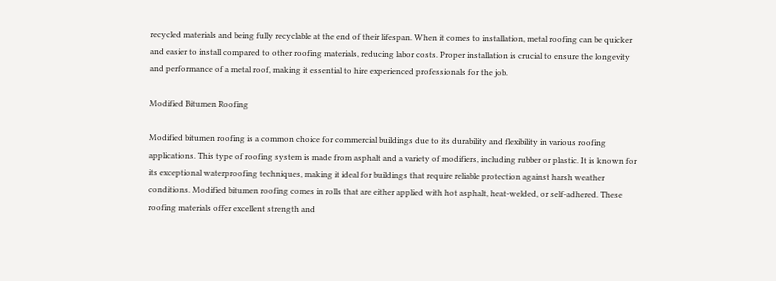recycled materials and being fully recyclable at the end of their lifespan. When it comes to installation, metal roofing can be quicker and easier to install compared to other roofing materials, reducing labor costs. Proper installation is crucial to ensure the longevity and performance of a metal roof, making it essential to hire experienced professionals for the job.

Modified Bitumen Roofing

Modified bitumen roofing is a common choice for commercial buildings due to its durability and flexibility in various roofing applications. This type of roofing system is made from asphalt and a variety of modifiers, including rubber or plastic. It is known for its exceptional waterproofing techniques, making it ideal for buildings that require reliable protection against harsh weather conditions. Modified bitumen roofing comes in rolls that are either applied with hot asphalt, heat-welded, or self-adhered. These roofing materials offer excellent strength and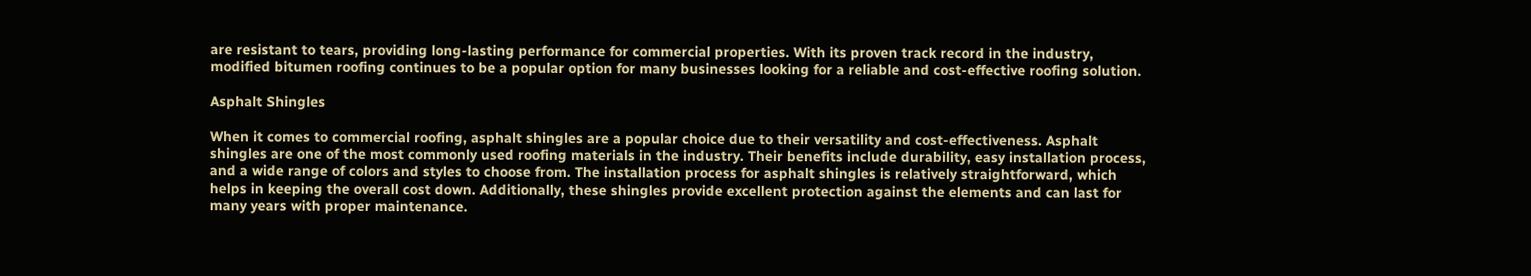are resistant to tears, providing long-lasting performance for commercial properties. With its proven track record in the industry, modified bitumen roofing continues to be a popular option for many businesses looking for a reliable and cost-effective roofing solution.

Asphalt Shingles

When it comes to commercial roofing, asphalt shingles are a popular choice due to their versatility and cost-effectiveness. Asphalt shingles are one of the most commonly used roofing materials in the industry. Their benefits include durability, easy installation process, and a wide range of colors and styles to choose from. The installation process for asphalt shingles is relatively straightforward, which helps in keeping the overall cost down. Additionally, these shingles provide excellent protection against the elements and can last for many years with proper maintenance.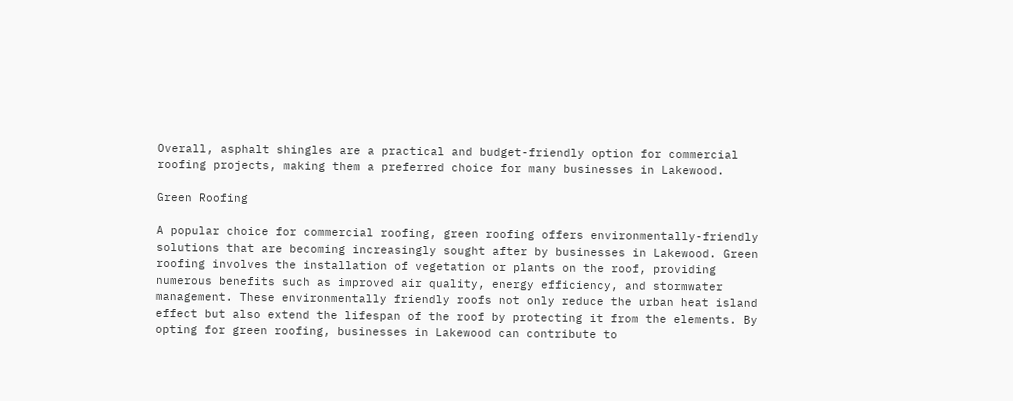Overall, asphalt shingles are a practical and budget-friendly option for commercial roofing projects, making them a preferred choice for many businesses in Lakewood.

Green Roofing

A popular choice for commercial roofing, green roofing offers environmentally-friendly solutions that are becoming increasingly sought after by businesses in Lakewood. Green roofing involves the installation of vegetation or plants on the roof, providing numerous benefits such as improved air quality, energy efficiency, and stormwater management. These environmentally friendly roofs not only reduce the urban heat island effect but also extend the lifespan of the roof by protecting it from the elements. By opting for green roofing, businesses in Lakewood can contribute to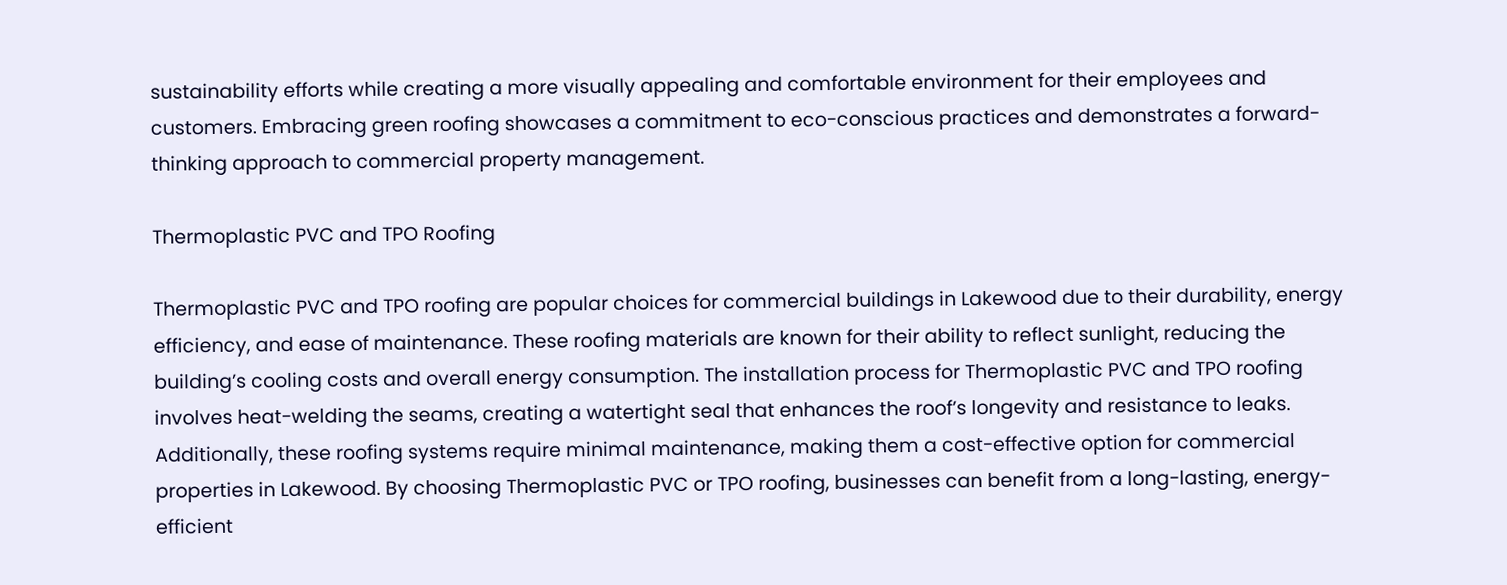sustainability efforts while creating a more visually appealing and comfortable environment for their employees and customers. Embracing green roofing showcases a commitment to eco-conscious practices and demonstrates a forward-thinking approach to commercial property management.

Thermoplastic PVC and TPO Roofing

Thermoplastic PVC and TPO roofing are popular choices for commercial buildings in Lakewood due to their durability, energy efficiency, and ease of maintenance. These roofing materials are known for their ability to reflect sunlight, reducing the building’s cooling costs and overall energy consumption. The installation process for Thermoplastic PVC and TPO roofing involves heat-welding the seams, creating a watertight seal that enhances the roof’s longevity and resistance to leaks. Additionally, these roofing systems require minimal maintenance, making them a cost-effective option for commercial properties in Lakewood. By choosing Thermoplastic PVC or TPO roofing, businesses can benefit from a long-lasting, energy-efficient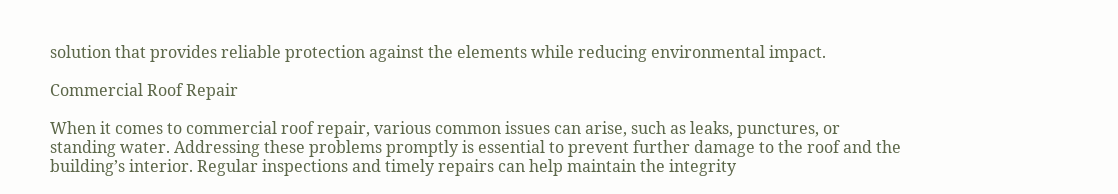solution that provides reliable protection against the elements while reducing environmental impact.

Commercial Roof Repair

When it comes to commercial roof repair, various common issues can arise, such as leaks, punctures, or standing water. Addressing these problems promptly is essential to prevent further damage to the roof and the building’s interior. Regular inspections and timely repairs can help maintain the integrity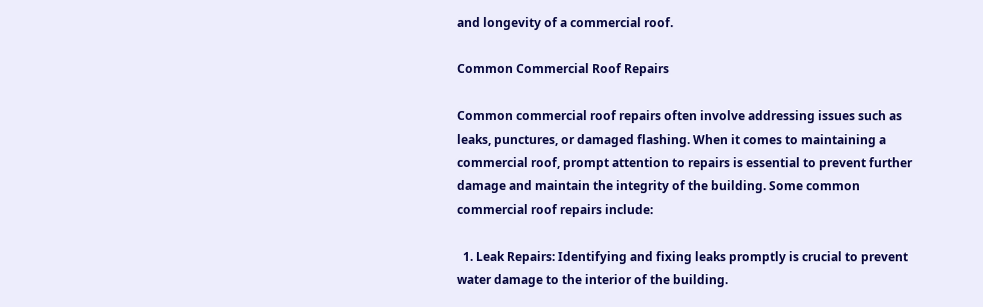and longevity of a commercial roof.

Common Commercial Roof Repairs

Common commercial roof repairs often involve addressing issues such as leaks, punctures, or damaged flashing. When it comes to maintaining a commercial roof, prompt attention to repairs is essential to prevent further damage and maintain the integrity of the building. Some common commercial roof repairs include:

  1. Leak Repairs: Identifying and fixing leaks promptly is crucial to prevent water damage to the interior of the building.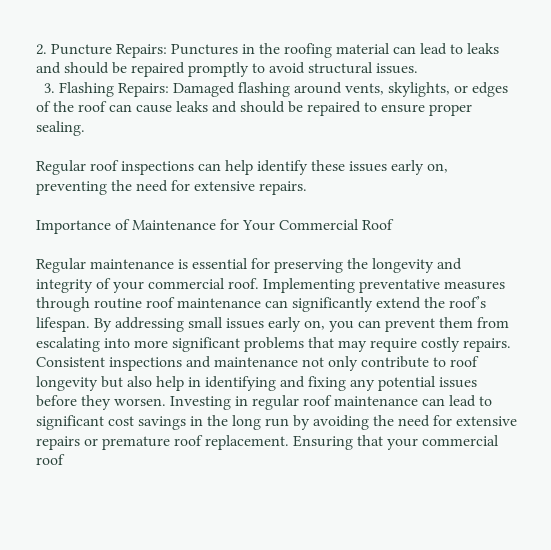2. Puncture Repairs: Punctures in the roofing material can lead to leaks and should be repaired promptly to avoid structural issues.
  3. Flashing Repairs: Damaged flashing around vents, skylights, or edges of the roof can cause leaks and should be repaired to ensure proper sealing.

Regular roof inspections can help identify these issues early on, preventing the need for extensive repairs.

Importance of Maintenance for Your Commercial Roof

Regular maintenance is essential for preserving the longevity and integrity of your commercial roof. Implementing preventative measures through routine roof maintenance can significantly extend the roof’s lifespan. By addressing small issues early on, you can prevent them from escalating into more significant problems that may require costly repairs. Consistent inspections and maintenance not only contribute to roof longevity but also help in identifying and fixing any potential issues before they worsen. Investing in regular roof maintenance can lead to significant cost savings in the long run by avoiding the need for extensive repairs or premature roof replacement. Ensuring that your commercial roof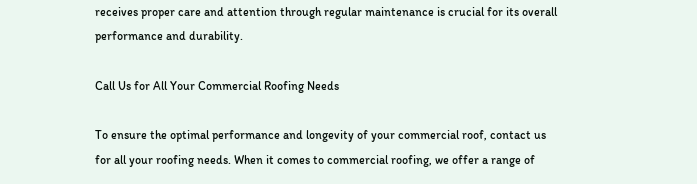receives proper care and attention through regular maintenance is crucial for its overall performance and durability.

Call Us for All Your Commercial Roofing Needs

To ensure the optimal performance and longevity of your commercial roof, contact us for all your roofing needs. When it comes to commercial roofing, we offer a range of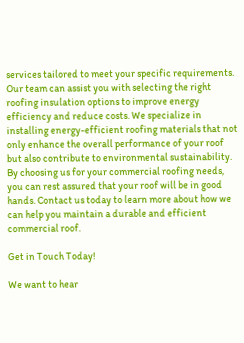services tailored to meet your specific requirements. Our team can assist you with selecting the right roofing insulation options to improve energy efficiency and reduce costs. We specialize in installing energy-efficient roofing materials that not only enhance the overall performance of your roof but also contribute to environmental sustainability. By choosing us for your commercial roofing needs, you can rest assured that your roof will be in good hands. Contact us today to learn more about how we can help you maintain a durable and efficient commercial roof.

Get in Touch Today!

We want to hear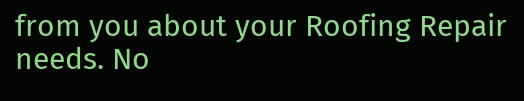from you about your Roofing Repair needs. No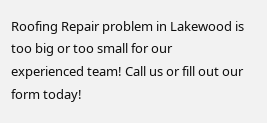Roofing Repair problem in Lakewood is too big or too small for our experienced team! Call us or fill out our form today!